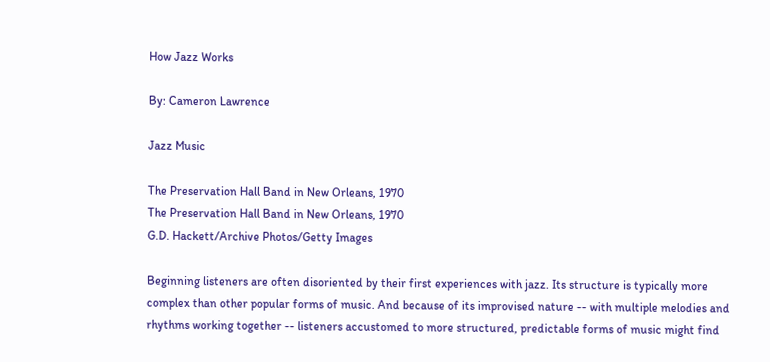How Jazz Works

By: Cameron Lawrence

Jazz Music

The Preservation Hall Band in New Orleans, 1970
The Preservation Hall Band in New Orleans, 1970
G.D. Hackett/Archive Photos/Getty Images

Beginning listeners are often disoriented by their first experiences with jazz. Its structure is typically more complex than other popular forms of music. And because of its improvised nature -- with multiple melodies and rhythms working together -- listeners accustomed to more structured, predictable forms of music might find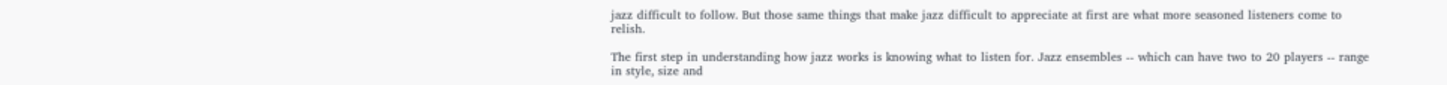jazz difficult to follow. But those same things that make jazz difficult to appreciate at first are what more seasoned listeners come to relish.

The first step in understanding how jazz works is knowing what to listen for. Jazz ensembles -- which can have two to 20 players -- range in style, size and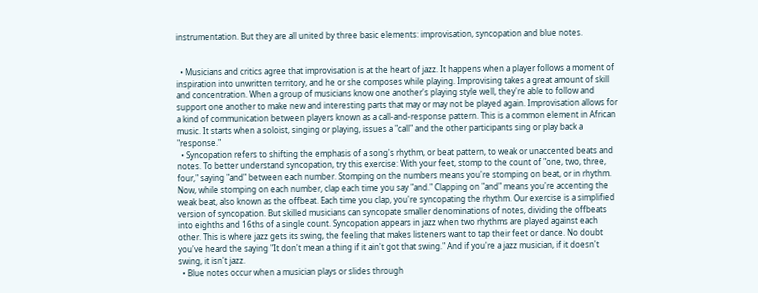instrumentation. But they are all united by three basic elements: improvisation, syncopation and blue notes.


  • Musicians and critics agree that improvisation is at the heart of jazz. It happens when a player follows a moment of inspiration into unwritten territory, and he or she composes while playing. Improvising takes a great amount of skill and concentration. When a group of musicians know one another's playing style well, they're able to follow and support one another to make new and interesting parts that may or may not be played again. Improvisation allows for a kind of communication between players known as a call-and-response pattern. This is a common element in African music. It starts when a soloist, singing or playing, issues a "call" and the other participants sing or play back a "response."
  • Syncopation refers to shifting the emphasis of a song's rhythm, or beat pattern, to weak or unaccented beats and notes. To better understand syncopation, try this exercise: With your feet, stomp to the count of "one, two, three, four," saying "and" between each number. Stomping on the numbers means you're stomping on beat, or in rhythm. Now, while stomping on each number, clap each time you say "and." Clapping on "and" means you're accenting the weak beat, also known as the offbeat. Each time you clap, you're syncopating the rhythm. Our exercise is a simplified version of syncopation. But skilled musicians can syncopate smaller denominations of notes, dividing the offbeats into eighths and 16ths of a single count. Syncopation appears in jazz when two rhythms are played against each other. This is where jazz gets its swing, the feeling that makes listeners want to tap their feet or dance. No doubt you've heard the saying "It don't mean a thing if it ain't got that swing." And if you're a jazz musician, if it doesn't swing, it isn't jazz.
  • Blue notes occur when a musician plays or slides through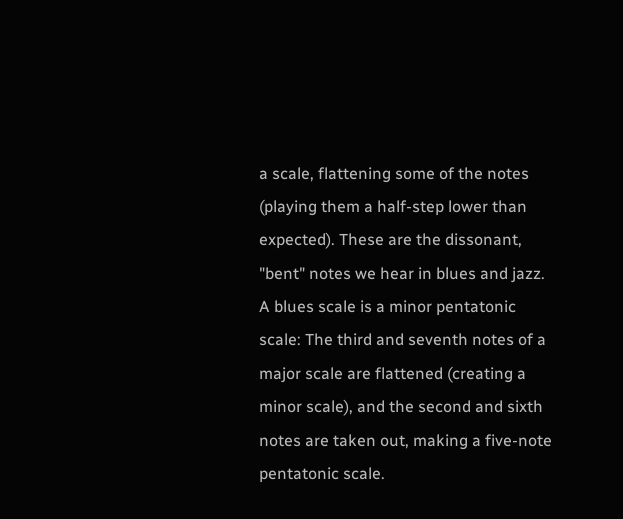a scale, flattening some of the notes (playing them a half-step lower than expected). These are the dissonant, "bent" notes we hear in blues and jazz. A blues scale is a minor pentatonic scale: The third and seventh notes of a major scale are flattened (creating a minor scale), and the second and sixth notes are taken out, making a five-note pentatonic scale.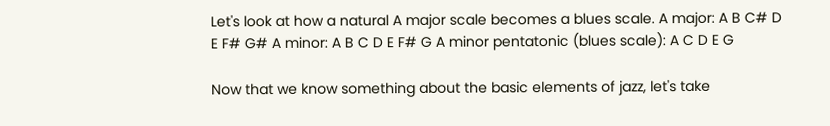Let's look at how a natural A major scale becomes a blues scale. A major: A B C# D E F# G# A minor: A B C D E F# G A minor pentatonic (blues scale): A C D E G

Now that we know something about the basic elements of jazz, let's take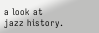a look at jazz history.